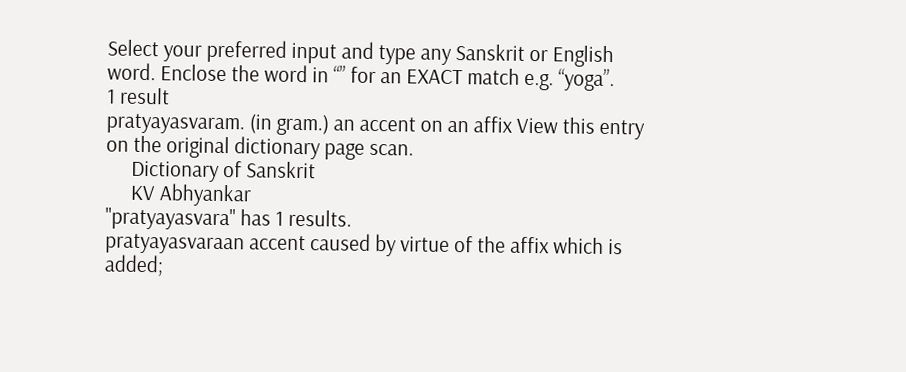Select your preferred input and type any Sanskrit or English word. Enclose the word in “” for an EXACT match e.g. “yoga”.
1 result
pratyayasvaram. (in gram.) an accent on an affix View this entry on the original dictionary page scan.
     Dictionary of Sanskrit
     KV Abhyankar
"pratyayasvara" has 1 results.
pratyayasvaraan accent caused by virtue of the affix which is added;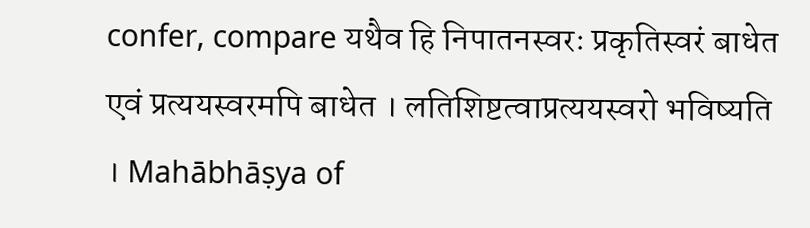confer, compare यथैव हि निपातनस्वरः प्रकृतिस्वरं बाधेत एवं प्रत्ययस्वरमपि बाधेत । लतिशिष्टत्वाप्रत्ययस्वरो भविष्यति । Mahābhāṣya of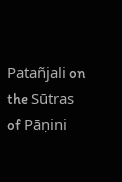Patañjali on the Sūtras of Pāṇini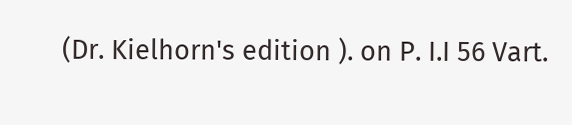(Dr. Kielhorn's edition ). on P. I.I 56 Vart.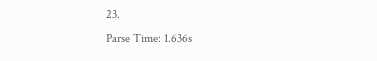23.
Parse Time: 1.636s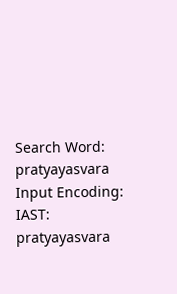Search Word: pratyayasvara Input Encoding: IAST: pratyayasvara